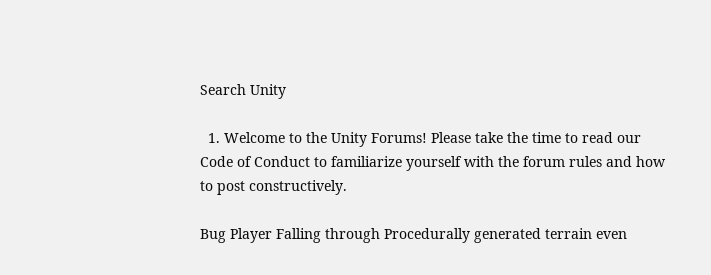Search Unity

  1. Welcome to the Unity Forums! Please take the time to read our Code of Conduct to familiarize yourself with the forum rules and how to post constructively.

Bug Player Falling through Procedurally generated terrain even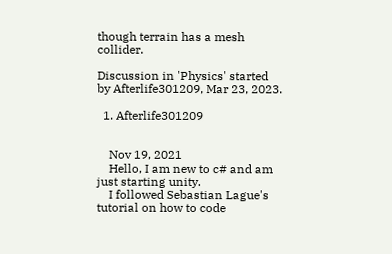though terrain has a mesh collider.

Discussion in 'Physics' started by Afterlife301209, Mar 23, 2023.

  1. Afterlife301209


    Nov 19, 2021
    Hello, I am new to c# and am just starting unity.
    I followed Sebastian Lague's tutorial on how to code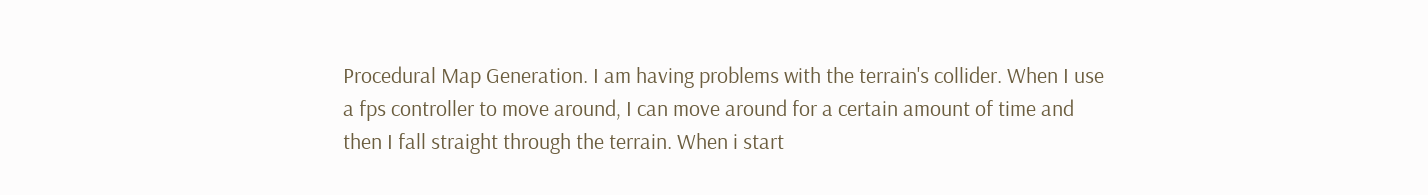Procedural Map Generation. I am having problems with the terrain's collider. When I use a fps controller to move around, I can move around for a certain amount of time and then I fall straight through the terrain. When i start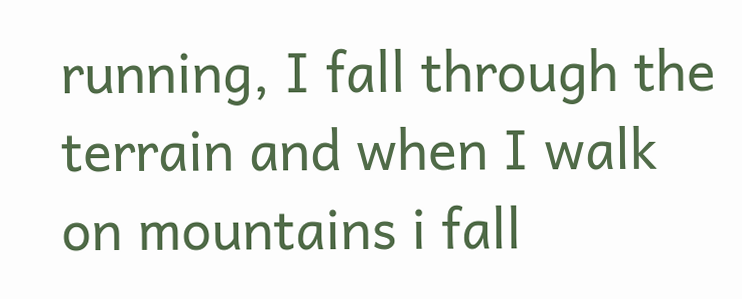running, I fall through the terrain and when I walk on mountains i fall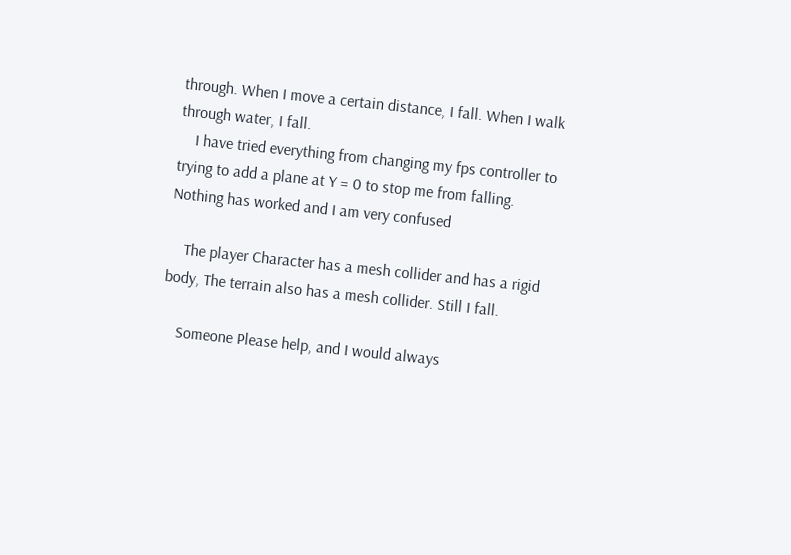through. When I move a certain distance, I fall. When I walk through water, I fall.
    I have tried everything from changing my fps controller to trying to add a plane at Y = 0 to stop me from falling. Nothing has worked and I am very confused

    The player Character has a mesh collider and has a rigid body, The terrain also has a mesh collider. Still I fall.

    Someone Please help, and I would always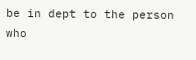be in dept to the person who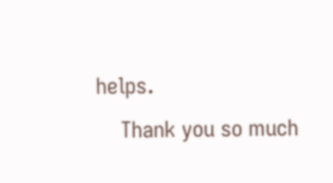helps.
    Thank you so much